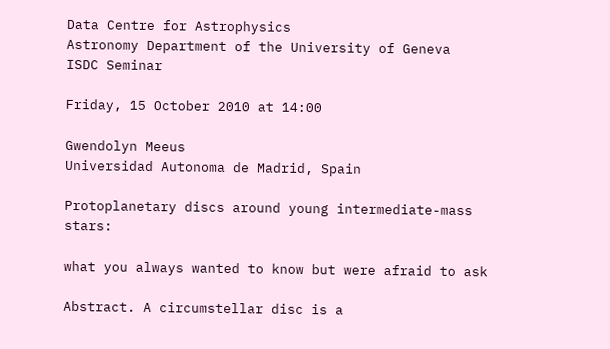Data Centre for Astrophysics
Astronomy Department of the University of Geneva
ISDC Seminar

Friday, 15 October 2010 at 14:00

Gwendolyn Meeus
Universidad Autonoma de Madrid, Spain

Protoplanetary discs around young intermediate-mass stars:

what you always wanted to know but were afraid to ask

Abstract. A circumstellar disc is a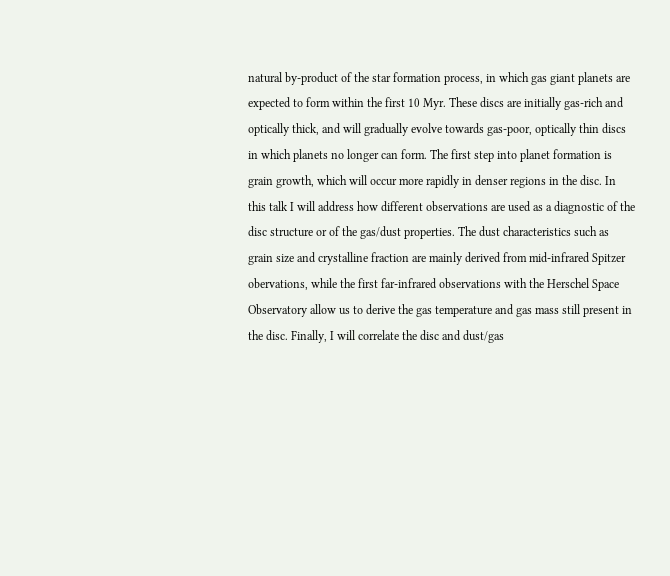natural by-product of the star formation process, in which gas giant planets are expected to form within the first 10 Myr. These discs are initially gas-rich and optically thick, and will gradually evolve towards gas-poor, optically thin discs in which planets no longer can form. The first step into planet formation is grain growth, which will occur more rapidly in denser regions in the disc. In this talk I will address how different observations are used as a diagnostic of the disc structure or of the gas/dust properties. The dust characteristics such as grain size and crystalline fraction are mainly derived from mid-infrared Spitzer obervations, while the first far-infrared observations with the Herschel Space Observatory allow us to derive the gas temperature and gas mass still present in the disc. Finally, I will correlate the disc and dust/gas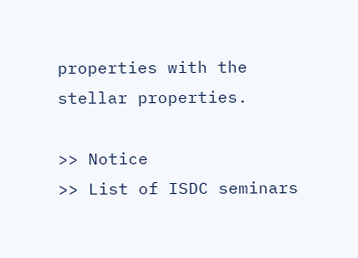properties with the stellar properties.

>> Notice
>> List of ISDC seminars